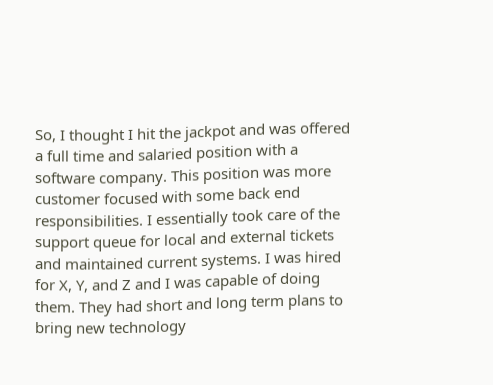So, I thought I hit the jackpot and was offered a full time and salaried position with a software company. This position was more customer focused with some back end responsibilities. I essentially took care of the support queue for local and external tickets and maintained current systems. I was hired for X, Y, and Z and I was capable of doing them. They had short and long term plans to bring new technology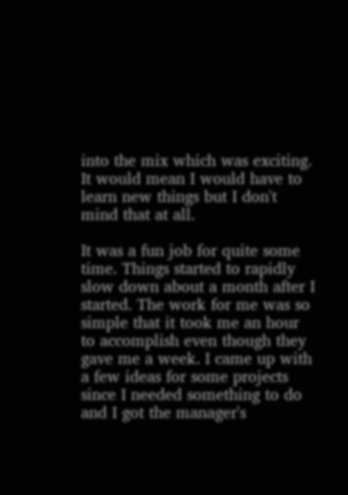into the mix which was exciting. It would mean I would have to learn new things but I don't mind that at all.

It was a fun job for quite some time. Things started to rapidly slow down about a month after I started. The work for me was so simple that it took me an hour to accomplish even though they gave me a week. I came up with a few ideas for some projects since I needed something to do and I got the manager's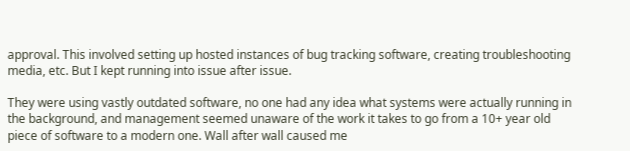approval. This involved setting up hosted instances of bug tracking software, creating troubleshooting media, etc. But I kept running into issue after issue.

They were using vastly outdated software, no one had any idea what systems were actually running in the background, and management seemed unaware of the work it takes to go from a 10+ year old piece of software to a modern one. Wall after wall caused me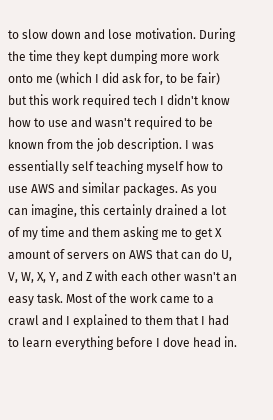to slow down and lose motivation. During the time they kept dumping more work onto me (which I did ask for, to be fair) but this work required tech I didn't know how to use and wasn't required to be known from the job description. I was essentially self teaching myself how to use AWS and similar packages. As you can imagine, this certainly drained a lot of my time and them asking me to get X amount of servers on AWS that can do U, V, W, X, Y, and Z with each other wasn't an easy task. Most of the work came to a crawl and I explained to them that I had to learn everything before I dove head in.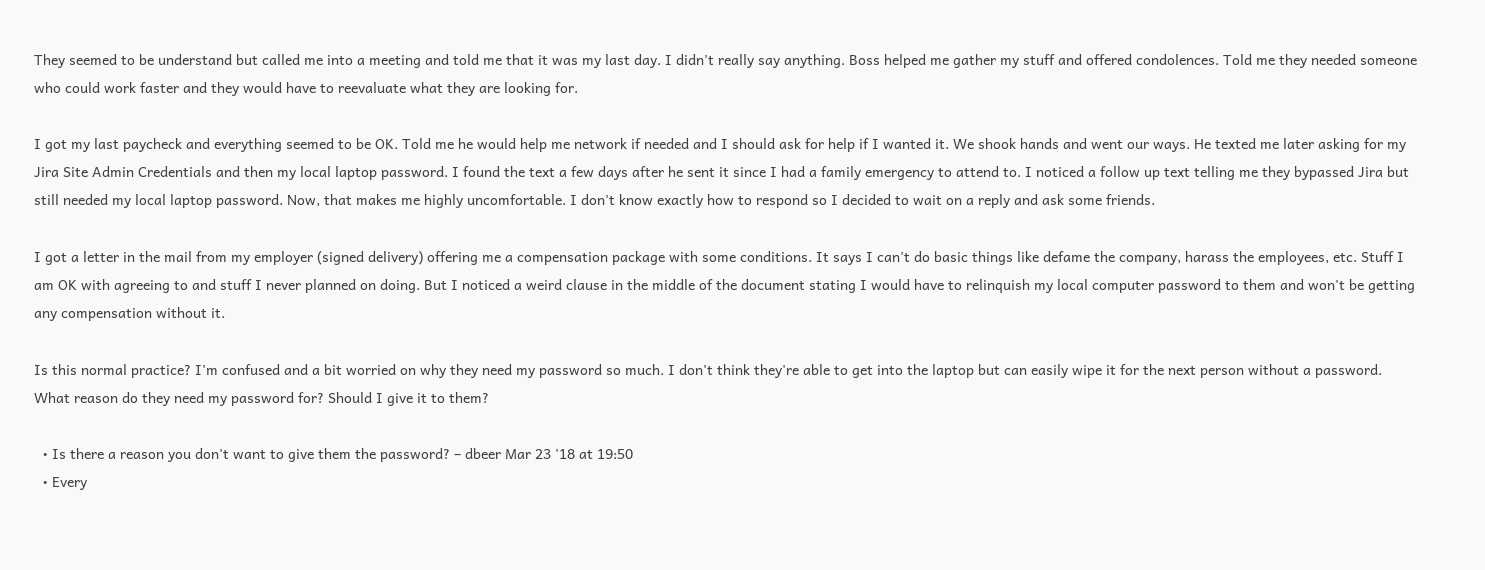They seemed to be understand but called me into a meeting and told me that it was my last day. I didn't really say anything. Boss helped me gather my stuff and offered condolences. Told me they needed someone who could work faster and they would have to reevaluate what they are looking for.

I got my last paycheck and everything seemed to be OK. Told me he would help me network if needed and I should ask for help if I wanted it. We shook hands and went our ways. He texted me later asking for my Jira Site Admin Credentials and then my local laptop password. I found the text a few days after he sent it since I had a family emergency to attend to. I noticed a follow up text telling me they bypassed Jira but still needed my local laptop password. Now, that makes me highly uncomfortable. I don't know exactly how to respond so I decided to wait on a reply and ask some friends.

I got a letter in the mail from my employer (signed delivery) offering me a compensation package with some conditions. It says I can't do basic things like defame the company, harass the employees, etc. Stuff I am OK with agreeing to and stuff I never planned on doing. But I noticed a weird clause in the middle of the document stating I would have to relinquish my local computer password to them and won't be getting any compensation without it.

Is this normal practice? I'm confused and a bit worried on why they need my password so much. I don't think they're able to get into the laptop but can easily wipe it for the next person without a password. What reason do they need my password for? Should I give it to them?

  • Is there a reason you don't want to give them the password? – dbeer Mar 23 '18 at 19:50
  • Every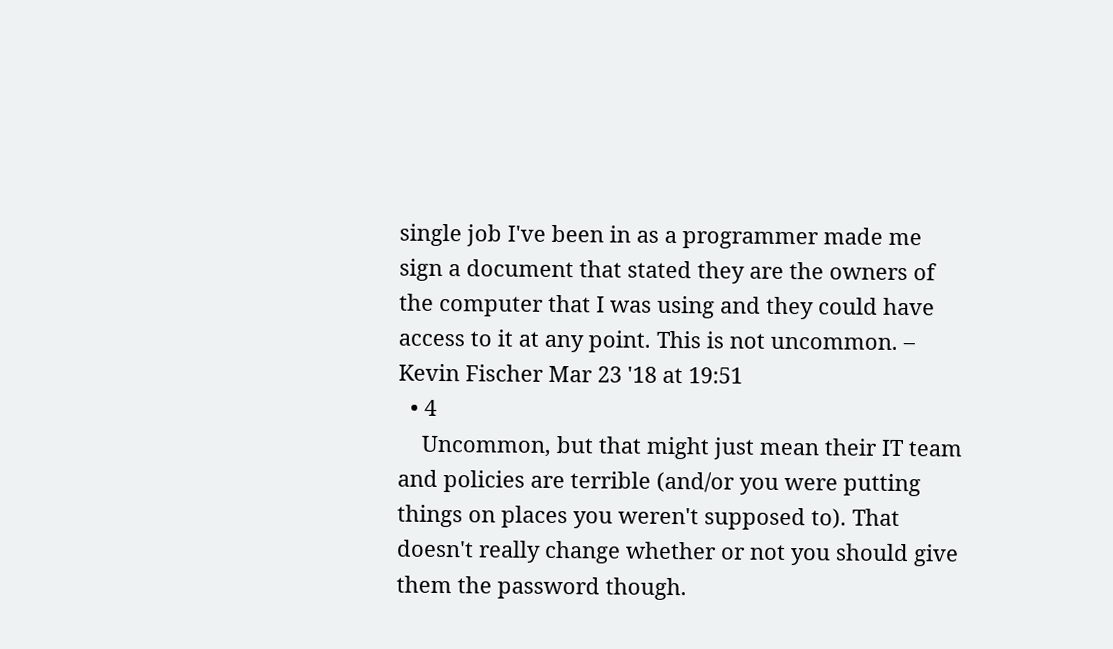single job I've been in as a programmer made me sign a document that stated they are the owners of the computer that I was using and they could have access to it at any point. This is not uncommon. – Kevin Fischer Mar 23 '18 at 19:51
  • 4
    Uncommon, but that might just mean their IT team and policies are terrible (and/or you were putting things on places you weren't supposed to). That doesn't really change whether or not you should give them the password though.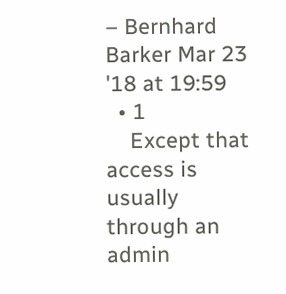– Bernhard Barker Mar 23 '18 at 19:59
  • 1
    Except that access is usually through an admin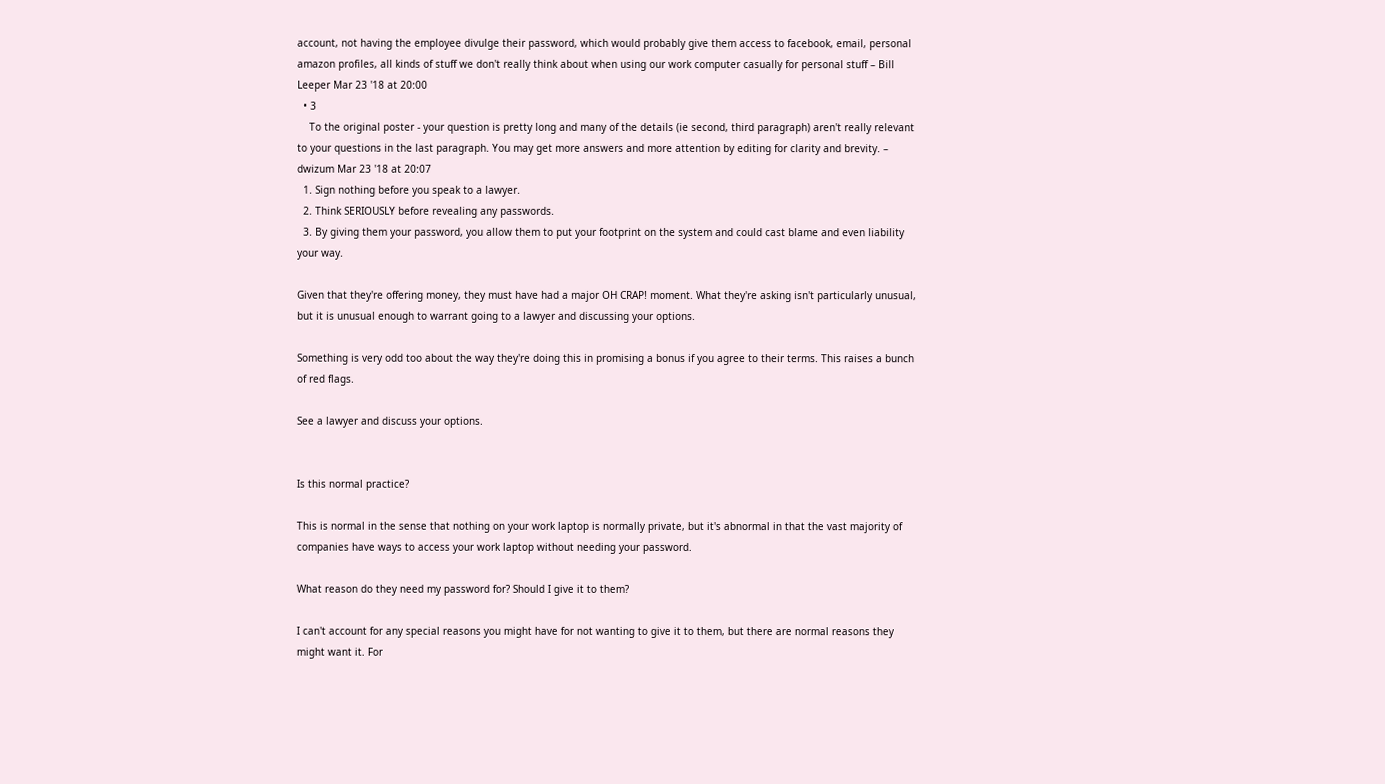account, not having the employee divulge their password, which would probably give them access to facebook, email, personal amazon profiles, all kinds of stuff we don't really think about when using our work computer casually for personal stuff – Bill Leeper Mar 23 '18 at 20:00
  • 3
    To the original poster - your question is pretty long and many of the details (ie second, third paragraph) aren't really relevant to your questions in the last paragraph. You may get more answers and more attention by editing for clarity and brevity. – dwizum Mar 23 '18 at 20:07
  1. Sign nothing before you speak to a lawyer.
  2. Think SERIOUSLY before revealing any passwords.
  3. By giving them your password, you allow them to put your footprint on the system and could cast blame and even liability your way.

Given that they're offering money, they must have had a major OH CRAP! moment. What they're asking isn't particularly unusual, but it is unusual enough to warrant going to a lawyer and discussing your options.

Something is very odd too about the way they're doing this in promising a bonus if you agree to their terms. This raises a bunch of red flags.

See a lawyer and discuss your options.


Is this normal practice?

This is normal in the sense that nothing on your work laptop is normally private, but it's abnormal in that the vast majority of companies have ways to access your work laptop without needing your password.

What reason do they need my password for? Should I give it to them?

I can't account for any special reasons you might have for not wanting to give it to them, but there are normal reasons they might want it. For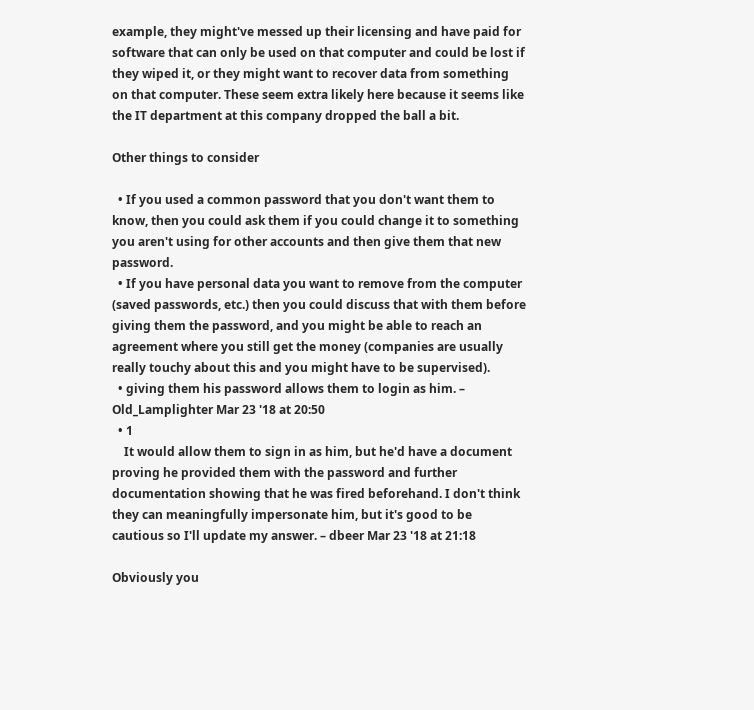example, they might've messed up their licensing and have paid for software that can only be used on that computer and could be lost if they wiped it, or they might want to recover data from something on that computer. These seem extra likely here because it seems like the IT department at this company dropped the ball a bit.

Other things to consider

  • If you used a common password that you don't want them to know, then you could ask them if you could change it to something you aren't using for other accounts and then give them that new password.
  • If you have personal data you want to remove from the computer (saved passwords, etc.) then you could discuss that with them before giving them the password, and you might be able to reach an agreement where you still get the money (companies are usually really touchy about this and you might have to be supervised).
  • giving them his password allows them to login as him. – Old_Lamplighter Mar 23 '18 at 20:50
  • 1
    It would allow them to sign in as him, but he'd have a document proving he provided them with the password and further documentation showing that he was fired beforehand. I don't think they can meaningfully impersonate him, but it's good to be cautious so I'll update my answer. – dbeer Mar 23 '18 at 21:18

Obviously you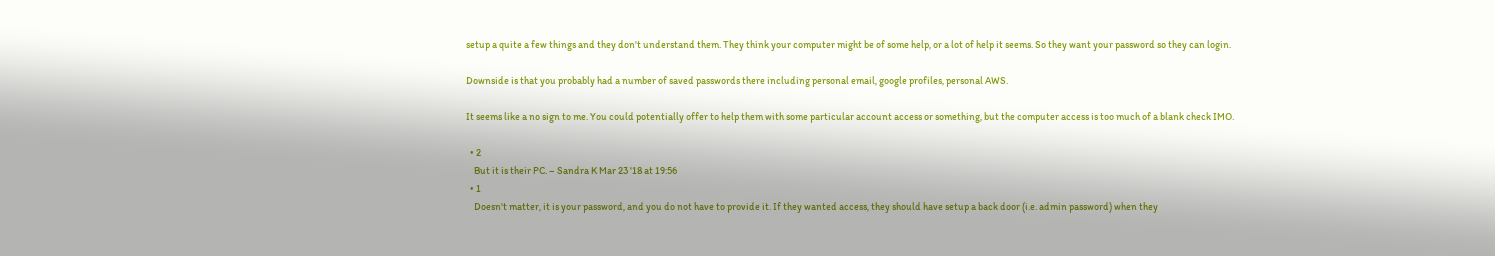setup a quite a few things and they don't understand them. They think your computer might be of some help, or a lot of help it seems. So they want your password so they can login.

Downside is that you probably had a number of saved passwords there including personal email, google profiles, personal AWS.

It seems like a no sign to me. You could potentially offer to help them with some particular account access or something, but the computer access is too much of a blank check IMO.

  • 2
    But it is their PC. – Sandra K Mar 23 '18 at 19:56
  • 1
    Doesn't matter, it is your password, and you do not have to provide it. If they wanted access, they should have setup a back door (i.e. admin password) when they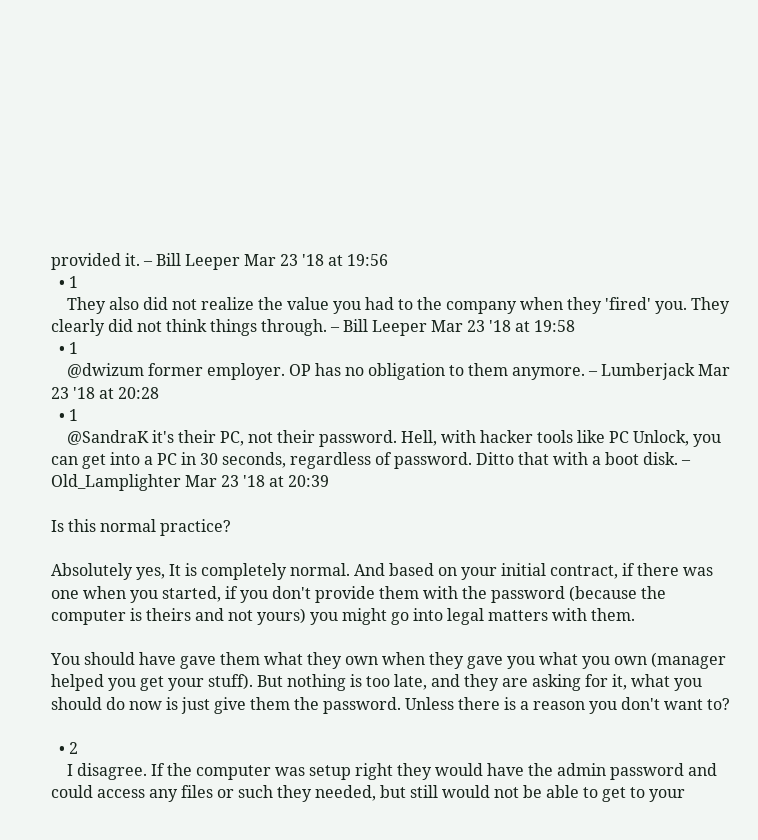provided it. – Bill Leeper Mar 23 '18 at 19:56
  • 1
    They also did not realize the value you had to the company when they 'fired' you. They clearly did not think things through. – Bill Leeper Mar 23 '18 at 19:58
  • 1
    @dwizum former employer. OP has no obligation to them anymore. – Lumberjack Mar 23 '18 at 20:28
  • 1
    @SandraK it's their PC, not their password. Hell, with hacker tools like PC Unlock, you can get into a PC in 30 seconds, regardless of password. Ditto that with a boot disk. – Old_Lamplighter Mar 23 '18 at 20:39

Is this normal practice?

Absolutely yes, It is completely normal. And based on your initial contract, if there was one when you started, if you don't provide them with the password (because the computer is theirs and not yours) you might go into legal matters with them.

You should have gave them what they own when they gave you what you own (manager helped you get your stuff). But nothing is too late, and they are asking for it, what you should do now is just give them the password. Unless there is a reason you don't want to?

  • 2
    I disagree. If the computer was setup right they would have the admin password and could access any files or such they needed, but still would not be able to get to your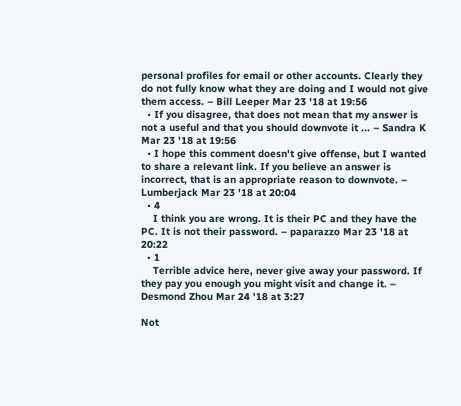personal profiles for email or other accounts. Clearly they do not fully know what they are doing and I would not give them access. – Bill Leeper Mar 23 '18 at 19:56
  • If you disagree, that does not mean that my answer is not a useful and that you should downvote it ... – Sandra K Mar 23 '18 at 19:56
  • I hope this comment doesn't give offense, but I wanted to share a relevant link. If you believe an answer is incorrect, that is an appropriate reason to downvote. – Lumberjack Mar 23 '18 at 20:04
  • 4
    I think you are wrong. It is their PC and they have the PC. It is not their password. – paparazzo Mar 23 '18 at 20:22
  • 1
    Terrible advice here, never give away your password. If they pay you enough you might visit and change it. – Desmond Zhou Mar 24 '18 at 3:27

Not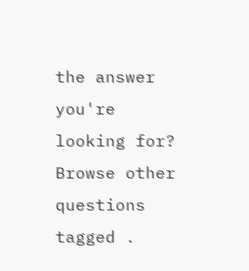the answer you're looking for? Browse other questions tagged .